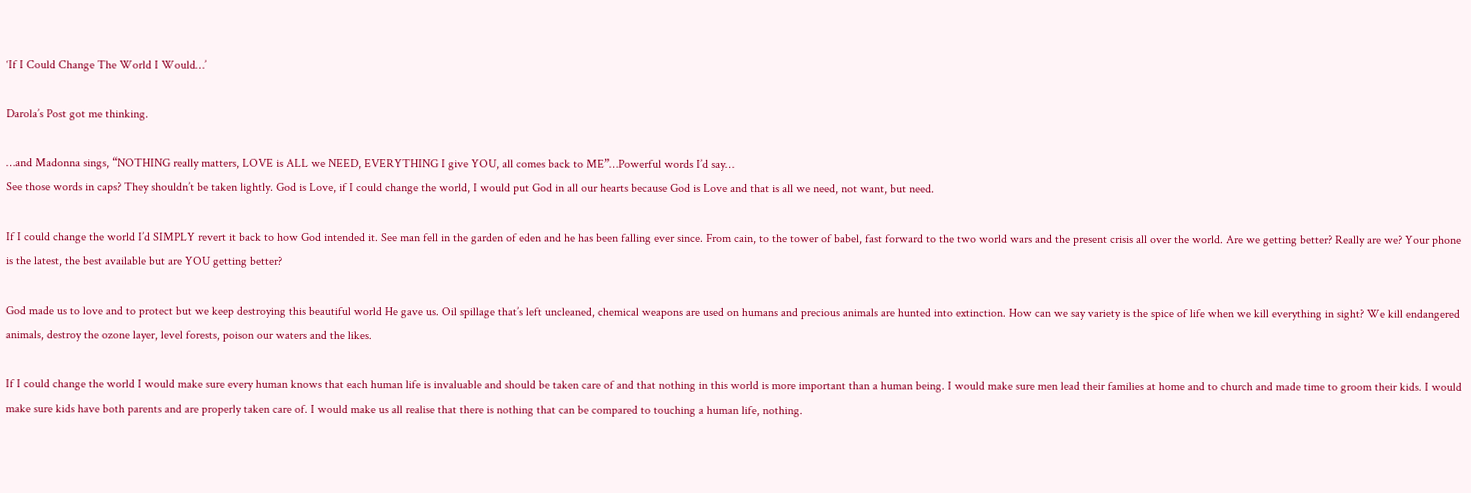‘If I Could Change The World I Would…’

Darola’s Post got me thinking.

…and Madonna sings, “NOTHING really matters, LOVE is ALL we NEED, EVERYTHING I give YOU, all comes back to ME”…Powerful words I’d say…
See those words in caps? They shouldn’t be taken lightly. God is Love, if I could change the world, I would put God in all our hearts because God is Love and that is all we need, not want, but need.

If I could change the world I’d SIMPLY revert it back to how God intended it. See man fell in the garden of eden and he has been falling ever since. From cain, to the tower of babel, fast forward to the two world wars and the present crisis all over the world. Are we getting better? Really are we? Your phone is the latest, the best available but are YOU getting better?

God made us to love and to protect but we keep destroying this beautiful world He gave us. Oil spillage that’s left uncleaned, chemical weapons are used on humans and precious animals are hunted into extinction. How can we say variety is the spice of life when we kill everything in sight? We kill endangered animals, destroy the ozone layer, level forests, poison our waters and the likes.

If I could change the world I would make sure every human knows that each human life is invaluable and should be taken care of and that nothing in this world is more important than a human being. I would make sure men lead their families at home and to church and made time to groom their kids. I would make sure kids have both parents and are properly taken care of. I would make us all realise that there is nothing that can be compared to touching a human life, nothing.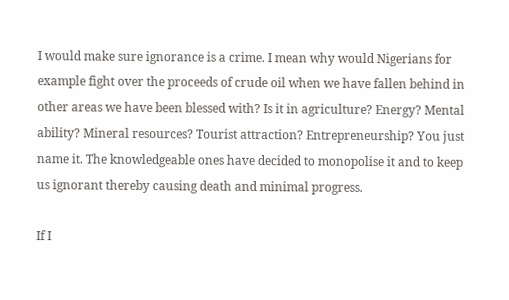I would make sure ignorance is a crime. I mean why would Nigerians for example fight over the proceeds of crude oil when we have fallen behind in other areas we have been blessed with? Is it in agriculture? Energy? Mental ability? Mineral resources? Tourist attraction? Entrepreneurship? You just name it. The knowledgeable ones have decided to monopolise it and to keep us ignorant thereby causing death and minimal progress.

If I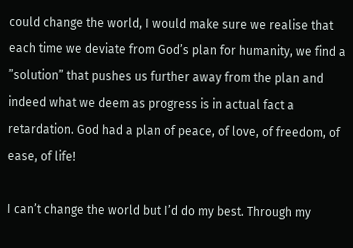could change the world, I would make sure we realise that each time we deviate from God’s plan for humanity, we find a ”solution” that pushes us further away from the plan and indeed what we deem as progress is in actual fact a retardation. God had a plan of peace, of love, of freedom, of ease, of life!

I can’t change the world but I’d do my best. Through my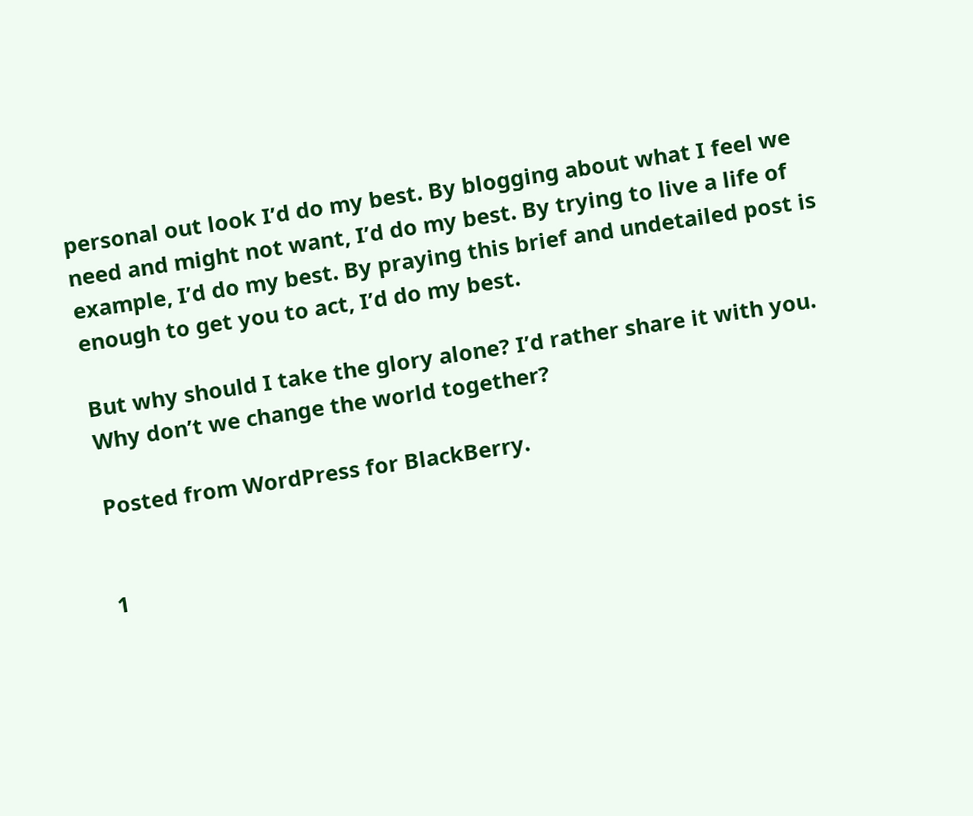personal out look I’d do my best. By blogging about what I feel we need and might not want, I’d do my best. By trying to live a life of example, I’d do my best. By praying this brief and undetailed post is enough to get you to act, I’d do my best.

But why should I take the glory alone? I’d rather share it with you. Why don’t we change the world together?

Posted from WordPress for BlackBerry.


1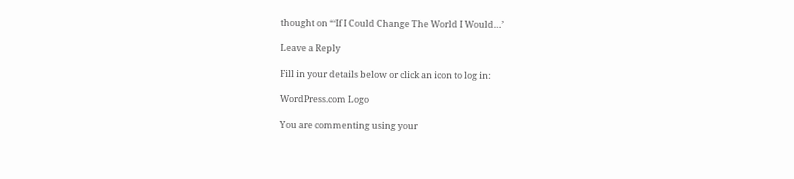thought on “‘If I Could Change The World I Would…’

Leave a Reply

Fill in your details below or click an icon to log in:

WordPress.com Logo

You are commenting using your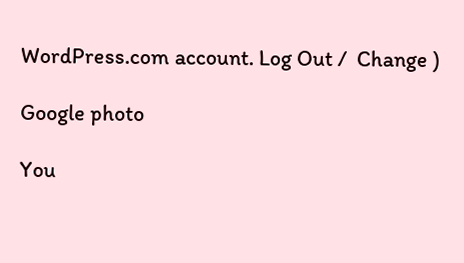WordPress.com account. Log Out /  Change )

Google photo

You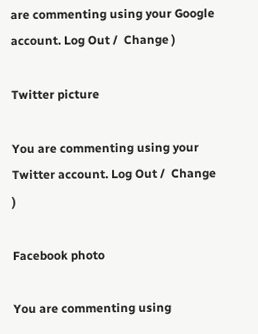are commenting using your Google account. Log Out /  Change )

Twitter picture

You are commenting using your Twitter account. Log Out /  Change )

Facebook photo

You are commenting using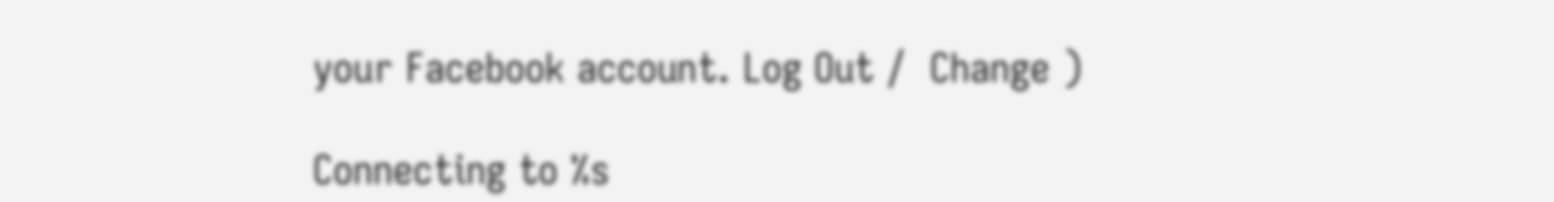your Facebook account. Log Out /  Change )

Connecting to %s